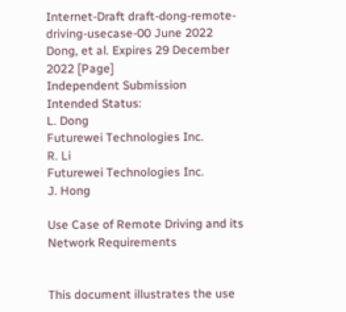Internet-Draft draft-dong-remote-driving-usecase-00 June 2022
Dong, et al. Expires 29 December 2022 [Page]
Independent Submission
Intended Status:
L. Dong
Futurewei Technologies Inc.
R. Li
Futurewei Technologies Inc.
J. Hong

Use Case of Remote Driving and its Network Requirements


This document illustrates the use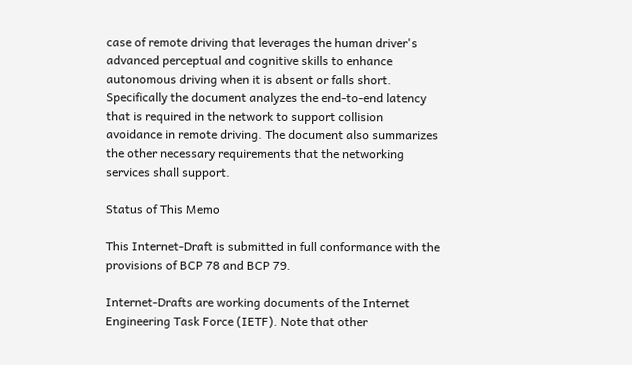case of remote driving that leverages the human driver's advanced perceptual and cognitive skills to enhance autonomous driving when it is absent or falls short. Specifically the document analyzes the end-to-end latency that is required in the network to support collision avoidance in remote driving. The document also summarizes the other necessary requirements that the networking services shall support.

Status of This Memo

This Internet-Draft is submitted in full conformance with the provisions of BCP 78 and BCP 79.

Internet-Drafts are working documents of the Internet Engineering Task Force (IETF). Note that other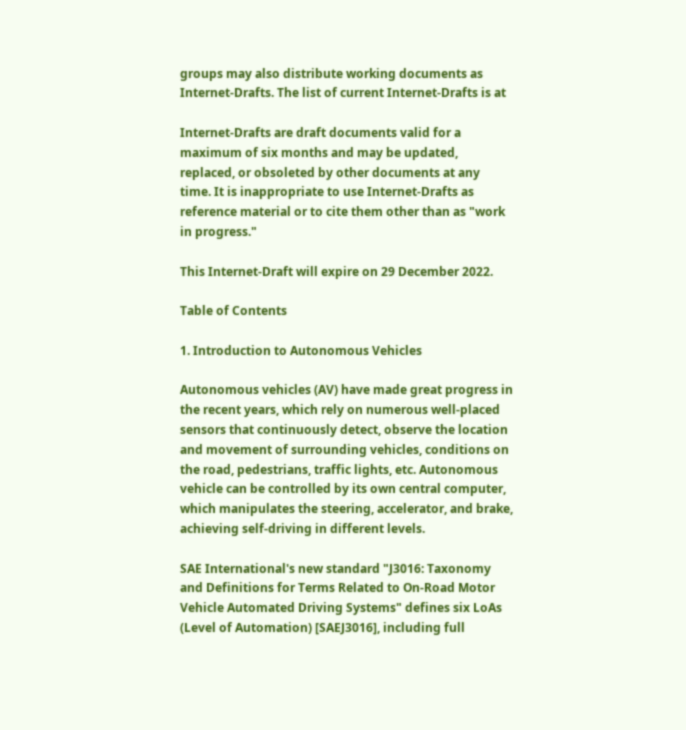groups may also distribute working documents as Internet-Drafts. The list of current Internet-Drafts is at

Internet-Drafts are draft documents valid for a maximum of six months and may be updated, replaced, or obsoleted by other documents at any time. It is inappropriate to use Internet-Drafts as reference material or to cite them other than as "work in progress."

This Internet-Draft will expire on 29 December 2022.

Table of Contents

1. Introduction to Autonomous Vehicles

Autonomous vehicles (AV) have made great progress in the recent years, which rely on numerous well-placed sensors that continuously detect, observe the location and movement of surrounding vehicles, conditions on the road, pedestrians, traffic lights, etc. Autonomous vehicle can be controlled by its own central computer, which manipulates the steering, accelerator, and brake, achieving self-driving in different levels.

SAE International's new standard "J3016: Taxonomy and Definitions for Terms Related to On-Road Motor Vehicle Automated Driving Systems" defines six LoAs (Level of Automation) [SAEJ3016], including full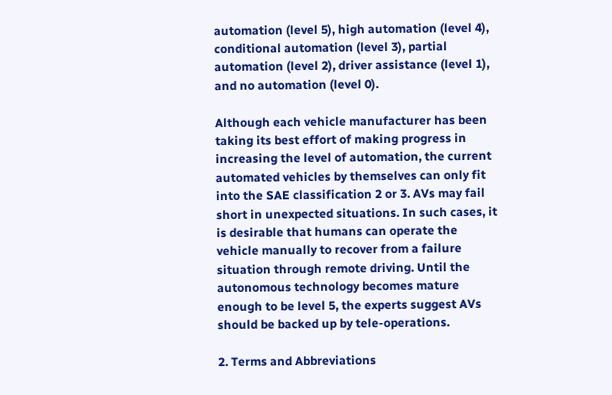automation (level 5), high automation (level 4), conditional automation (level 3), partial automation (level 2), driver assistance (level 1), and no automation (level 0).

Although each vehicle manufacturer has been taking its best effort of making progress in increasing the level of automation, the current automated vehicles by themselves can only fit into the SAE classification 2 or 3. AVs may fail short in unexpected situations. In such cases, it is desirable that humans can operate the vehicle manually to recover from a failure situation through remote driving. Until the autonomous technology becomes mature enough to be level 5, the experts suggest AVs should be backed up by tele-operations.

2. Terms and Abbreviations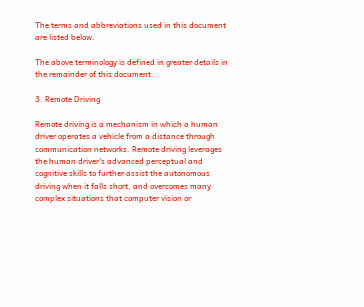The terms and abbreviations used in this document are listed below.

The above terminology is defined in greater details in the remainder of this document.

3. Remote Driving

Remote driving is a mechanism in which a human driver operates a vehicle from a distance through communication networks. Remote driving leverages the human driver's advanced perceptual and cognitive skills to further assist the autonomous driving when it falls short, and overcomes many complex situations that computer vision or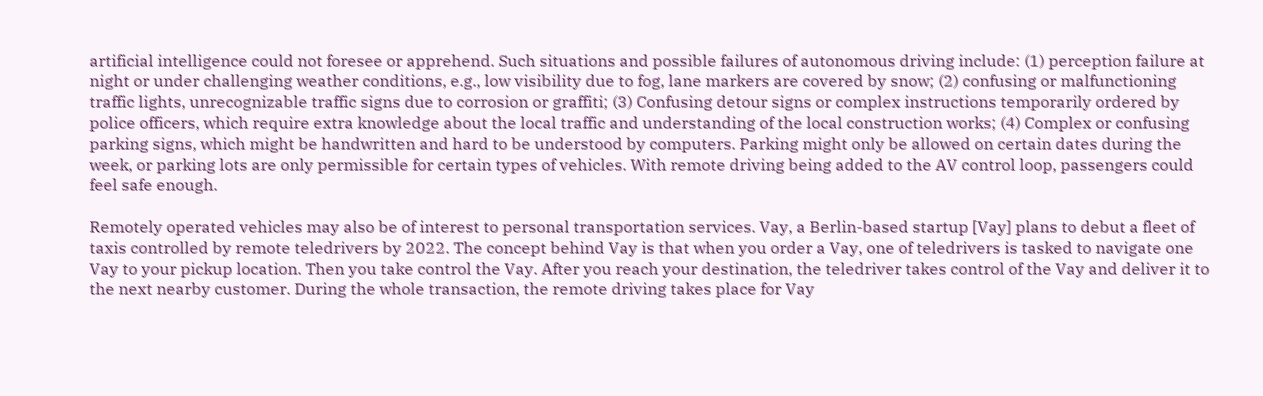artificial intelligence could not foresee or apprehend. Such situations and possible failures of autonomous driving include: (1) perception failure at night or under challenging weather conditions, e.g., low visibility due to fog, lane markers are covered by snow; (2) confusing or malfunctioning traffic lights, unrecognizable traffic signs due to corrosion or graffiti; (3) Confusing detour signs or complex instructions temporarily ordered by police officers, which require extra knowledge about the local traffic and understanding of the local construction works; (4) Complex or confusing parking signs, which might be handwritten and hard to be understood by computers. Parking might only be allowed on certain dates during the week, or parking lots are only permissible for certain types of vehicles. With remote driving being added to the AV control loop, passengers could feel safe enough.

Remotely operated vehicles may also be of interest to personal transportation services. Vay, a Berlin-based startup [Vay] plans to debut a fleet of taxis controlled by remote teledrivers by 2022. The concept behind Vay is that when you order a Vay, one of teledrivers is tasked to navigate one Vay to your pickup location. Then you take control the Vay. After you reach your destination, the teledriver takes control of the Vay and deliver it to the next nearby customer. During the whole transaction, the remote driving takes place for Vay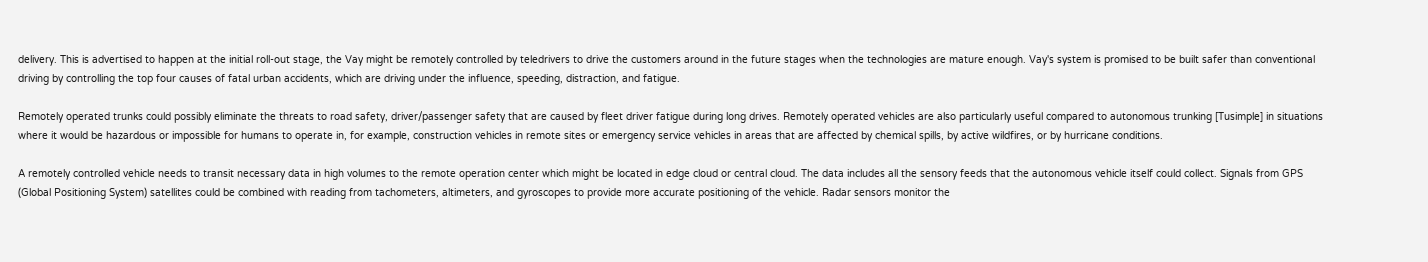delivery. This is advertised to happen at the initial roll-out stage, the Vay might be remotely controlled by teledrivers to drive the customers around in the future stages when the technologies are mature enough. Vay's system is promised to be built safer than conventional driving by controlling the top four causes of fatal urban accidents, which are driving under the influence, speeding, distraction, and fatigue.

Remotely operated trunks could possibly eliminate the threats to road safety, driver/passenger safety that are caused by fleet driver fatigue during long drives. Remotely operated vehicles are also particularly useful compared to autonomous trunking [Tusimple] in situations where it would be hazardous or impossible for humans to operate in, for example, construction vehicles in remote sites or emergency service vehicles in areas that are affected by chemical spills, by active wildfires, or by hurricane conditions.

A remotely controlled vehicle needs to transit necessary data in high volumes to the remote operation center which might be located in edge cloud or central cloud. The data includes all the sensory feeds that the autonomous vehicle itself could collect. Signals from GPS (Global Positioning System) satellites could be combined with reading from tachometers, altimeters, and gyroscopes to provide more accurate positioning of the vehicle. Radar sensors monitor the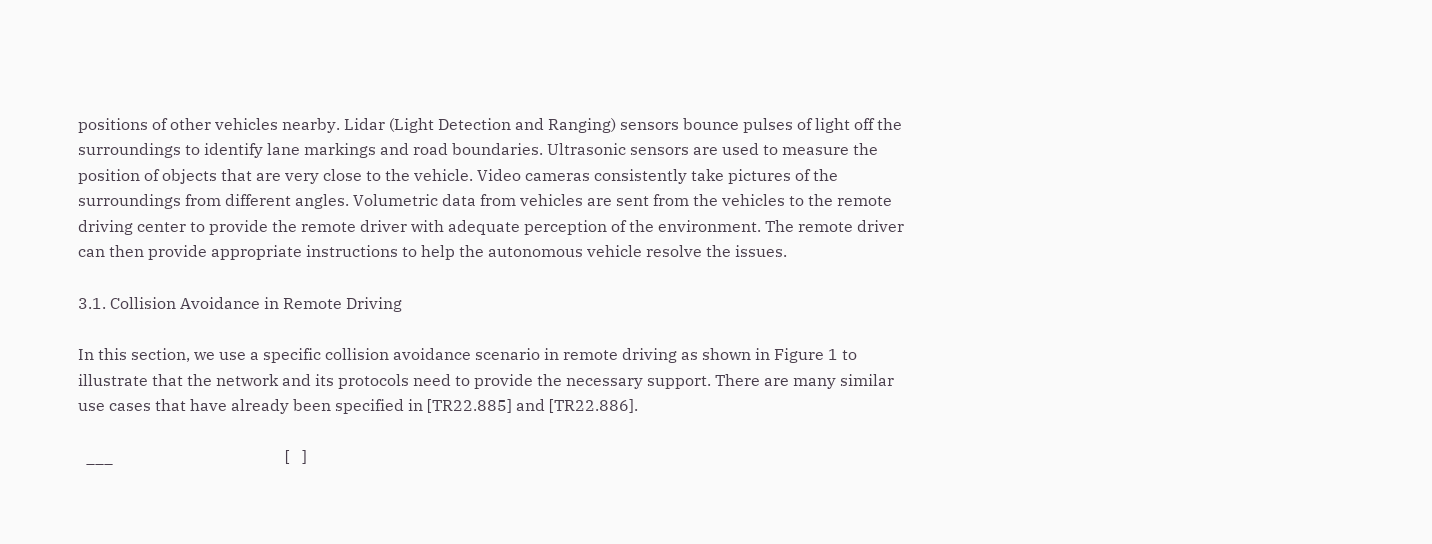positions of other vehicles nearby. Lidar (Light Detection and Ranging) sensors bounce pulses of light off the surroundings to identify lane markings and road boundaries. Ultrasonic sensors are used to measure the position of objects that are very close to the vehicle. Video cameras consistently take pictures of the surroundings from different angles. Volumetric data from vehicles are sent from the vehicles to the remote driving center to provide the remote driver with adequate perception of the environment. The remote driver can then provide appropriate instructions to help the autonomous vehicle resolve the issues.

3.1. Collision Avoidance in Remote Driving

In this section, we use a specific collision avoidance scenario in remote driving as shown in Figure 1 to illustrate that the network and its protocols need to provide the necessary support. There are many similar use cases that have already been specified in [TR22.885] and [TR22.886].

  ___                                           [   ]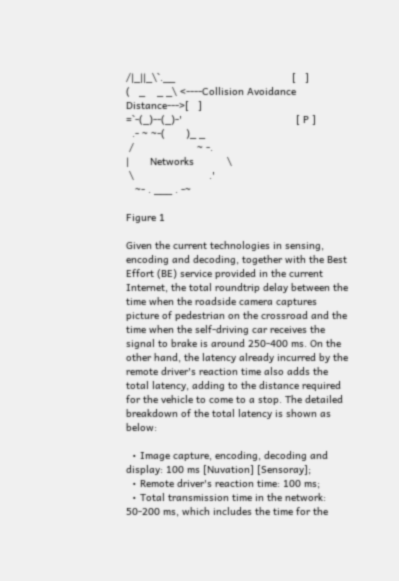/|_||_\`.__                                       [   ]
(   _    _ _\ <----Collision Avoidance Distance--->[   ]
=`-(_)--(_)-'                                      [ P ]
  .- ~ ~-(       )_ _
 /                     ~ -.
|       Networks           \
 \                         .'
   ~- . ___ . -~

Figure 1

Given the current technologies in sensing, encoding and decoding, together with the Best Effort (BE) service provided in the current Internet, the total roundtrip delay between the time when the roadside camera captures picture of pedestrian on the crossroad and the time when the self-driving car receives the signal to brake is around 250-400 ms. On the other hand, the latency already incurred by the remote driver's reaction time also adds the total latency, adding to the distance required for the vehicle to come to a stop. The detailed breakdown of the total latency is shown as below:

  • Image capture, encoding, decoding and display: 100 ms [Nuvation] [Sensoray];
  • Remote driver's reaction time: 100 ms;
  • Total transmission time in the network: 50-200 ms, which includes the time for the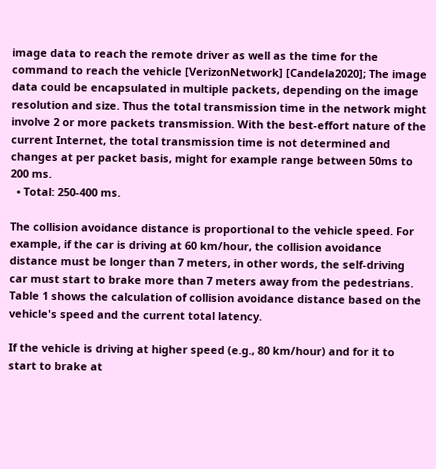image data to reach the remote driver as well as the time for the command to reach the vehicle [VerizonNetwork] [Candela2020]; The image data could be encapsulated in multiple packets, depending on the image resolution and size. Thus the total transmission time in the network might involve 2 or more packets transmission. With the best-effort nature of the current Internet, the total transmission time is not determined and changes at per packet basis, might for example range between 50ms to 200 ms.
  • Total: 250-400 ms.

The collision avoidance distance is proportional to the vehicle speed. For example, if the car is driving at 60 km/hour, the collision avoidance distance must be longer than 7 meters, in other words, the self-driving car must start to brake more than 7 meters away from the pedestrians. Table 1 shows the calculation of collision avoidance distance based on the vehicle's speed and the current total latency.

If the vehicle is driving at higher speed (e.g., 80 km/hour) and for it to start to brake at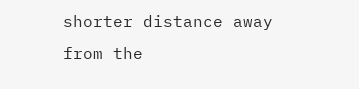shorter distance away from the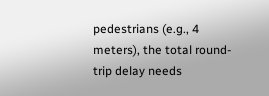pedestrians (e.g., 4 meters), the total round-trip delay needs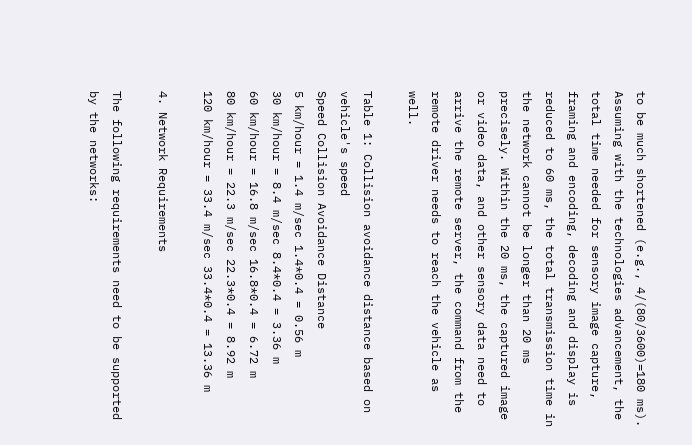to be much shortened (e.g., 4/(80/3600)=180 ms). Assuming with the technologies advancement, the total time needed for sensory image capture, framing and encoding, decoding and display is reduced to 60 ms, the total transmission time in the network cannot be longer than 20 ms precisely. Within the 20 ms, the captured image or video data, and other sensory data need to arrive the remote server, the command from the remote driver needs to reach the vehicle as well.

Table 1: Collision avoidance distance based on vehicle's speed
Speed Collision Avoidance Distance
5 km/hour = 1.4 m/sec 1.4*0.4 = 0.56 m
30 km/hour = 8.4 m/sec 8.4*0.4 = 3.36 m
60 km/hour = 16.8 m/sec 16.8*0.4 = 6.72 m
80 km/hour = 22.3 m/sec 22.3*0.4 = 8.92 m
120 km/hour = 33.4 m/sec 33.4*0.4 = 13.36 m

4. Network Requirements

The following requirements need to be supported by the networks: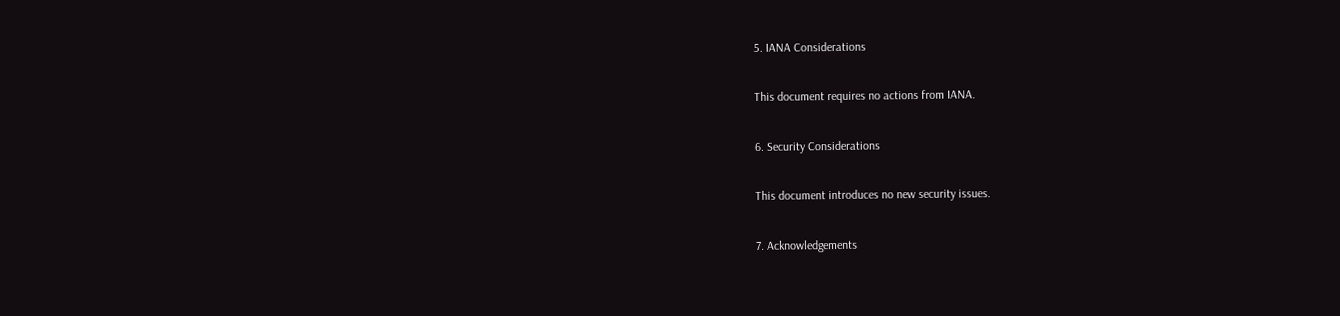5. IANA Considerations

This document requires no actions from IANA.

6. Security Considerations

This document introduces no new security issues.

7. Acknowledgements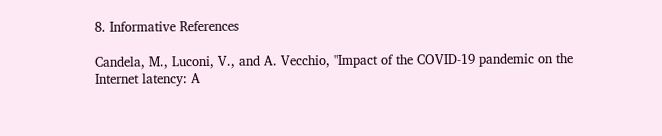8. Informative References

Candela, M., Luconi, V., and A. Vecchio, "Impact of the COVID-19 pandemic on the Internet latency: A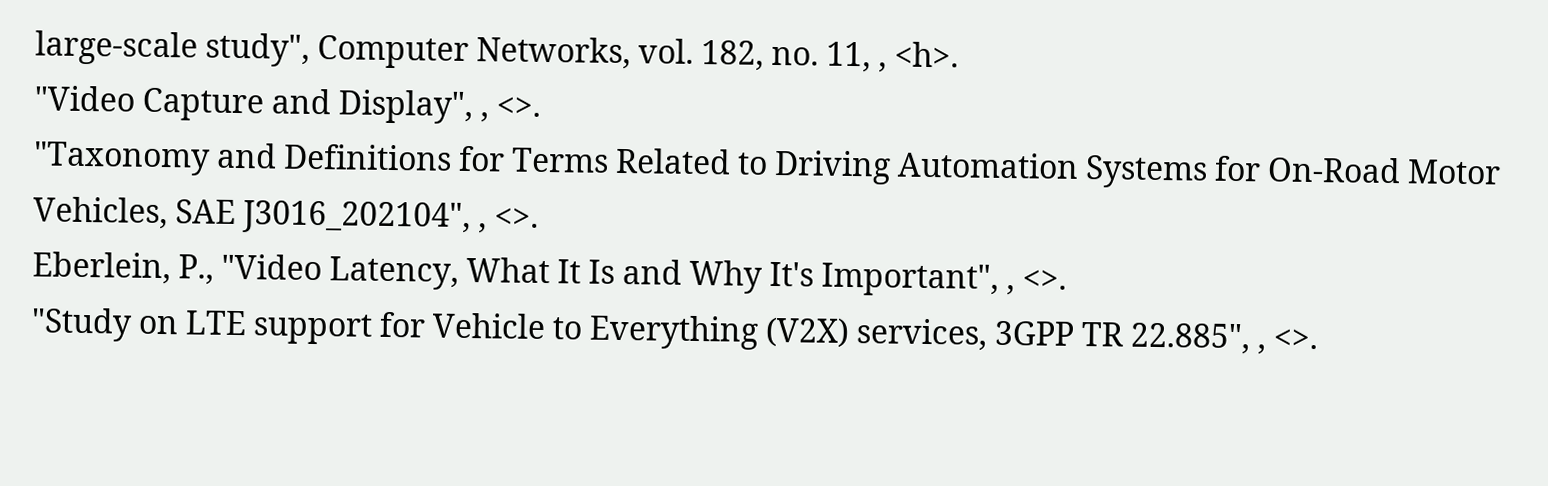large-scale study", Computer Networks, vol. 182, no. 11, , <h>.
"Video Capture and Display", , <>.
"Taxonomy and Definitions for Terms Related to Driving Automation Systems for On-Road Motor Vehicles, SAE J3016_202104", , <>.
Eberlein, P., "Video Latency, What It Is and Why It's Important", , <>.
"Study on LTE support for Vehicle to Everything (V2X) services, 3GPP TR 22.885", , <>.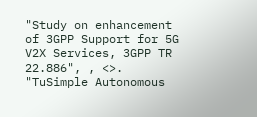"Study on enhancement of 3GPP Support for 5G V2X Services, 3GPP TR 22.886", , <>.
"TuSimple Autonomous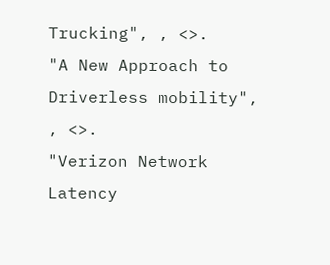Trucking", , <>.
"A New Approach to Driverless mobility", , <>.
"Verizon Network Latency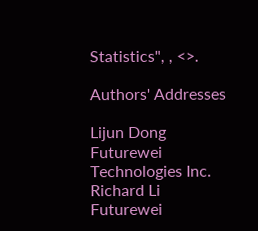Statistics", , <>.

Authors' Addresses

Lijun Dong
Futurewei Technologies Inc.
Richard Li
Futurewei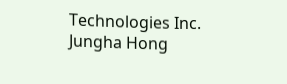Technologies Inc.
Jungha Hong